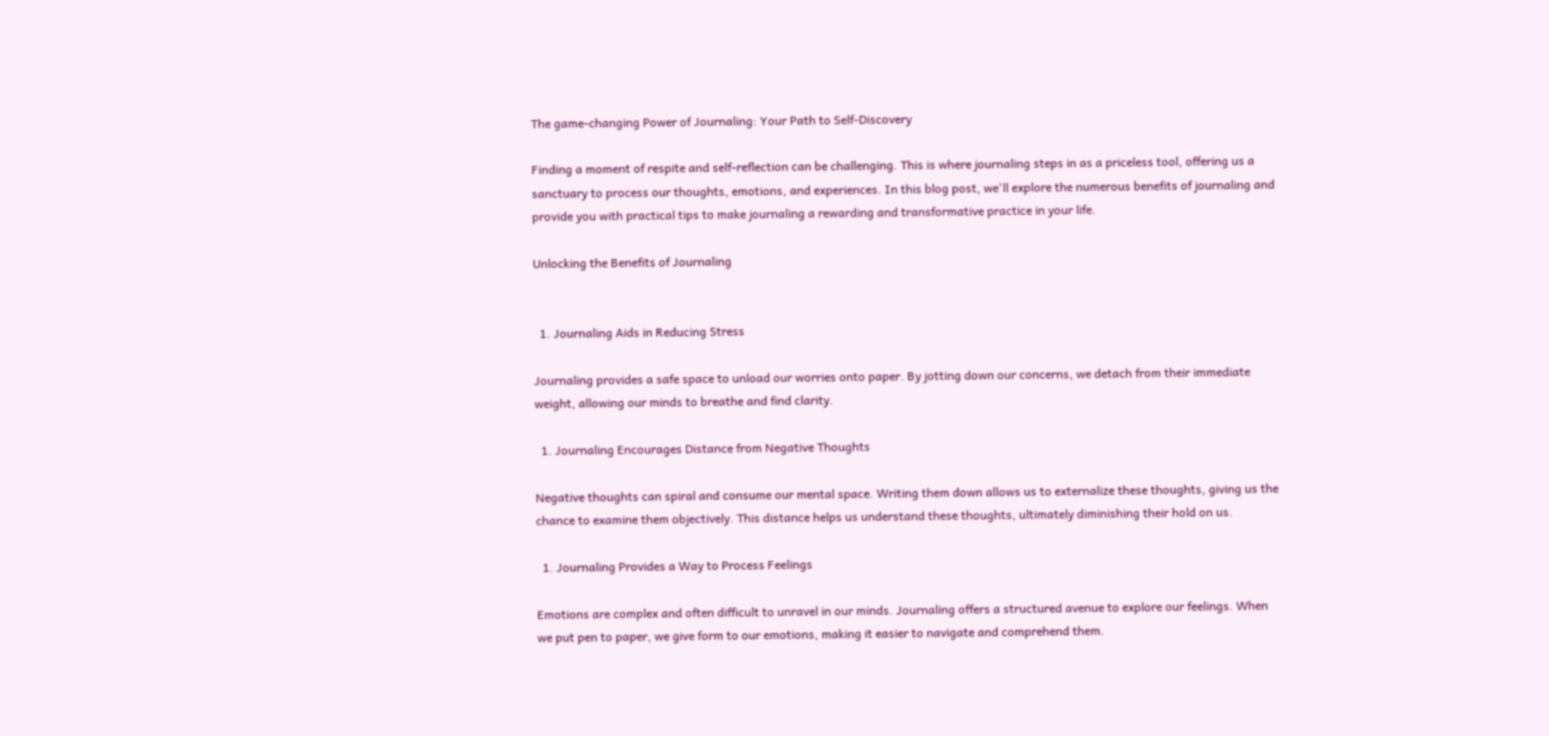The game-changing Power of Journaling: Your Path to Self-Discovery

Finding a moment of respite and self-reflection can be challenging. This is where journaling steps in as a priceless tool, offering us a sanctuary to process our thoughts, emotions, and experiences. In this blog post, we'll explore the numerous benefits of journaling and provide you with practical tips to make journaling a rewarding and transformative practice in your life.

Unlocking the Benefits of Journaling


  1. Journaling Aids in Reducing Stress

Journaling provides a safe space to unload our worries onto paper. By jotting down our concerns, we detach from their immediate weight, allowing our minds to breathe and find clarity.

  1. Journaling Encourages Distance from Negative Thoughts

Negative thoughts can spiral and consume our mental space. Writing them down allows us to externalize these thoughts, giving us the chance to examine them objectively. This distance helps us understand these thoughts, ultimately diminishing their hold on us.

  1. Journaling Provides a Way to Process Feelings

Emotions are complex and often difficult to unravel in our minds. Journaling offers a structured avenue to explore our feelings. When we put pen to paper, we give form to our emotions, making it easier to navigate and comprehend them.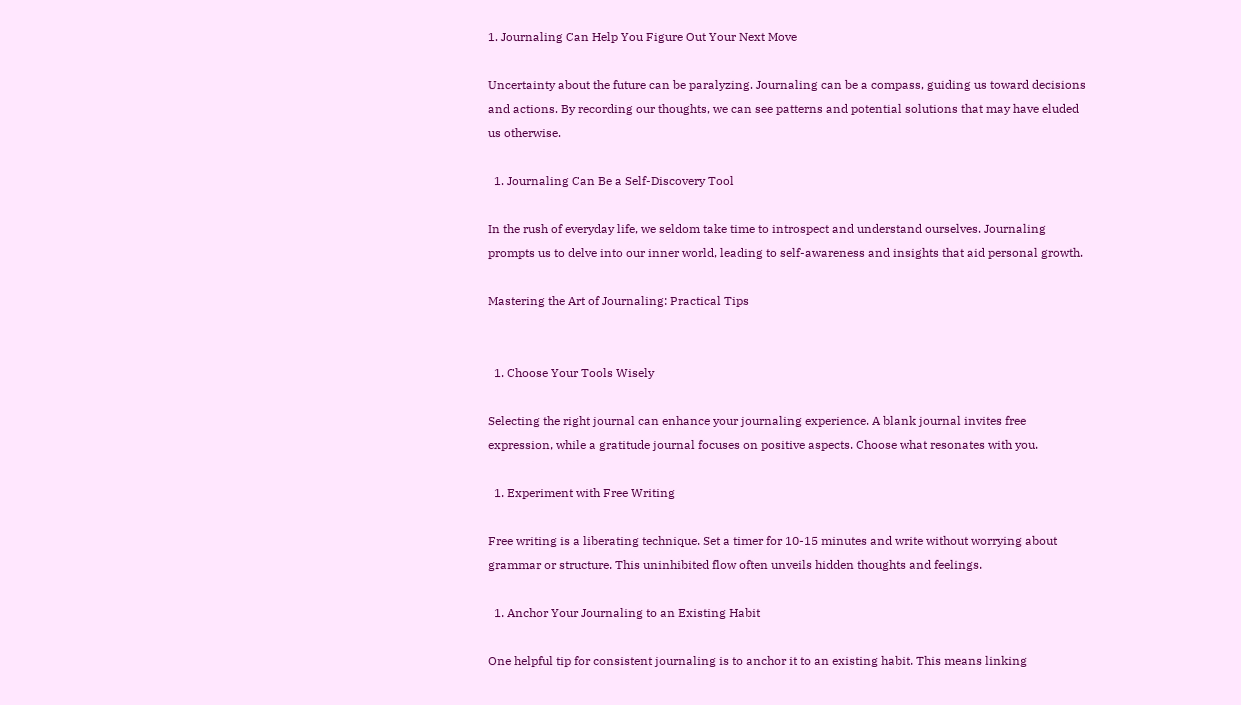1. Journaling Can Help You Figure Out Your Next Move

Uncertainty about the future can be paralyzing. Journaling can be a compass, guiding us toward decisions and actions. By recording our thoughts, we can see patterns and potential solutions that may have eluded us otherwise.

  1. Journaling Can Be a Self-Discovery Tool

In the rush of everyday life, we seldom take time to introspect and understand ourselves. Journaling prompts us to delve into our inner world, leading to self-awareness and insights that aid personal growth.

Mastering the Art of Journaling: Practical Tips


  1. Choose Your Tools Wisely

Selecting the right journal can enhance your journaling experience. A blank journal invites free expression, while a gratitude journal focuses on positive aspects. Choose what resonates with you.

  1. Experiment with Free Writing

Free writing is a liberating technique. Set a timer for 10-15 minutes and write without worrying about grammar or structure. This uninhibited flow often unveils hidden thoughts and feelings.

  1. Anchor Your Journaling to an Existing Habit

One helpful tip for consistent journaling is to anchor it to an existing habit. This means linking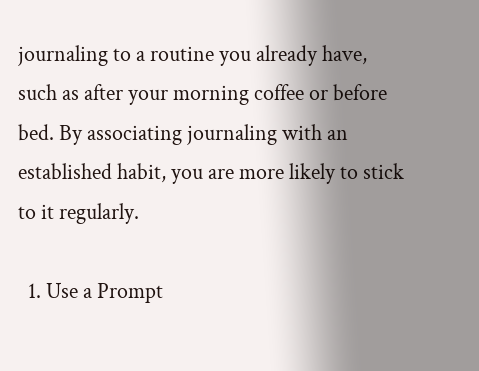journaling to a routine you already have, such as after your morning coffee or before bed. By associating journaling with an established habit, you are more likely to stick to it regularly.

  1. Use a Prompt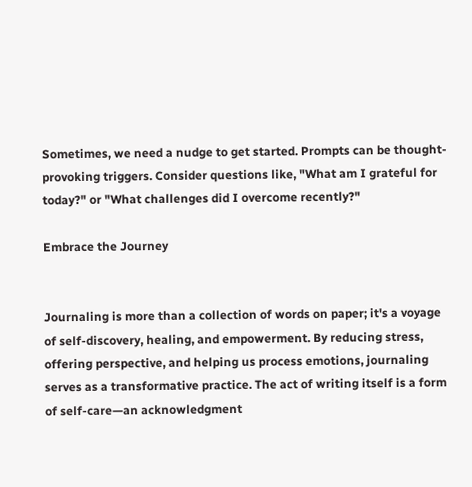Sometimes, we need a nudge to get started. Prompts can be thought-provoking triggers. Consider questions like, "What am I grateful for today?" or "What challenges did I overcome recently?"

Embrace the Journey


Journaling is more than a collection of words on paper; it's a voyage of self-discovery, healing, and empowerment. By reducing stress, offering perspective, and helping us process emotions, journaling serves as a transformative practice. The act of writing itself is a form of self-care—an acknowledgment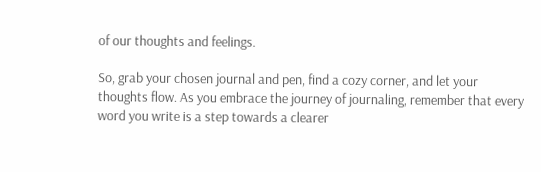of our thoughts and feelings.

So, grab your chosen journal and pen, find a cozy corner, and let your thoughts flow. As you embrace the journey of journaling, remember that every word you write is a step towards a clearer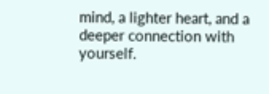mind, a lighter heart, and a deeper connection with yourself.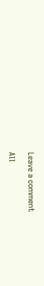Leave a comment

All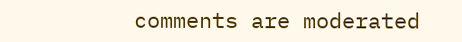comments are moderated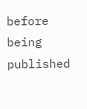before being published